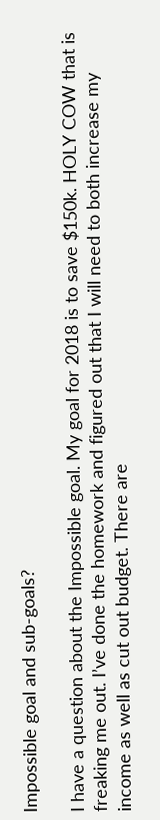Impossible goal and sub-goals?

I have a question about the Impossible goal. My goal for 2018 is to save $150k. HOLY COW that is freaking me out. I’ve done the homework and figured out that I will need to both increase my income as well as cut out budget. There are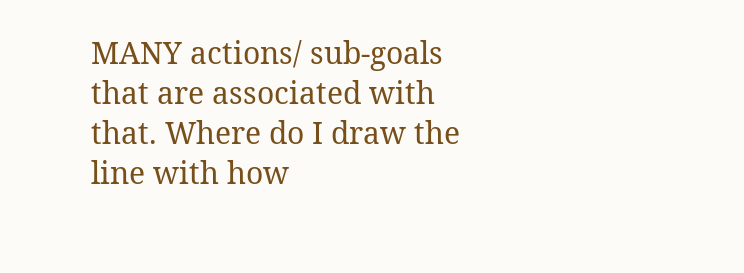MANY actions/ sub-goals that are associated with that. Where do I draw the line with how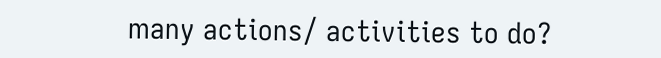many actions/ activities to do?